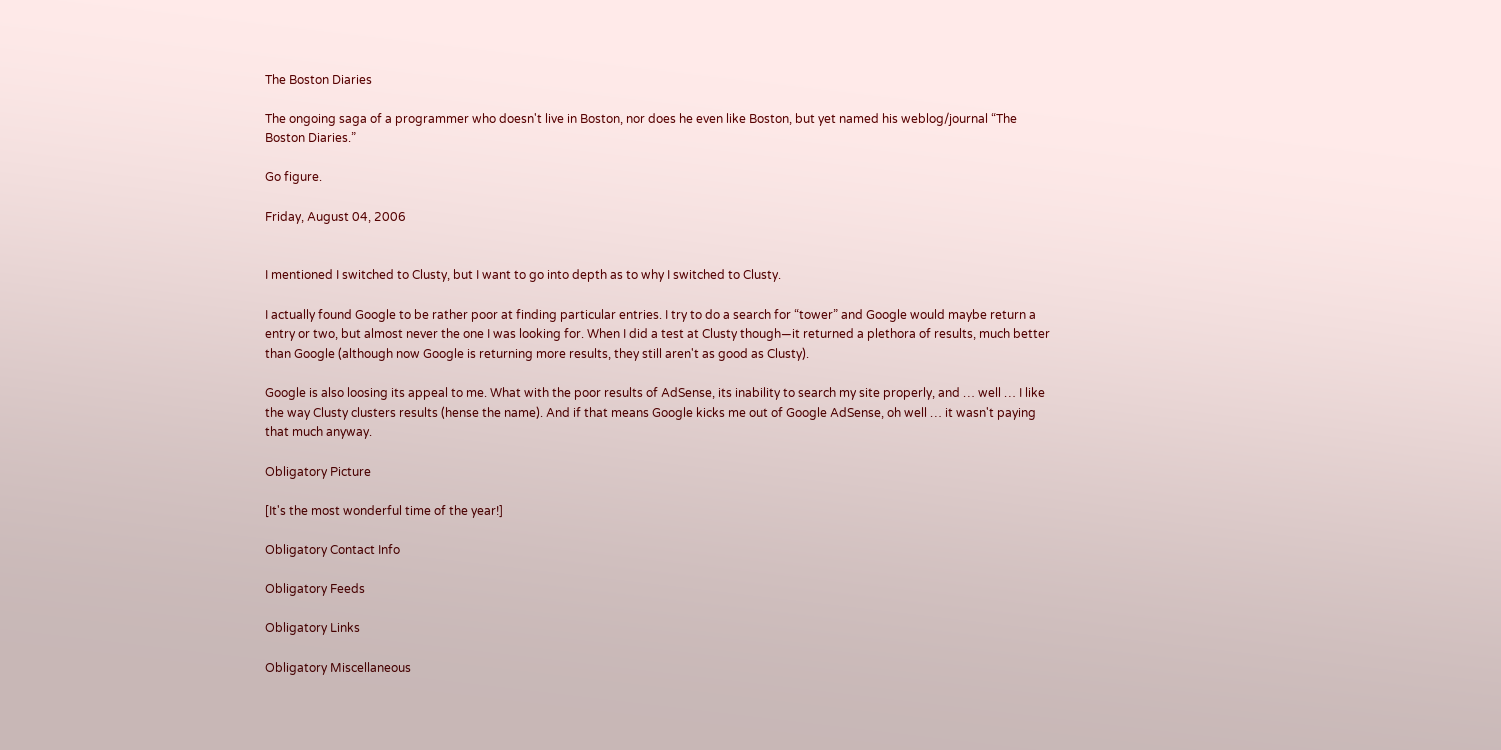The Boston Diaries

The ongoing saga of a programmer who doesn't live in Boston, nor does he even like Boston, but yet named his weblog/journal “The Boston Diaries.”

Go figure.

Friday, August 04, 2006


I mentioned I switched to Clusty, but I want to go into depth as to why I switched to Clusty.

I actually found Google to be rather poor at finding particular entries. I try to do a search for “tower” and Google would maybe return a entry or two, but almost never the one I was looking for. When I did a test at Clusty though—it returned a plethora of results, much better than Google (although now Google is returning more results, they still aren't as good as Clusty).

Google is also loosing its appeal to me. What with the poor results of AdSense, its inability to search my site properly, and … well … I like the way Clusty clusters results (hense the name). And if that means Google kicks me out of Google AdSense, oh well … it wasn't paying that much anyway.

Obligatory Picture

[It's the most wonderful time of the year!]

Obligatory Contact Info

Obligatory Feeds

Obligatory Links

Obligatory Miscellaneous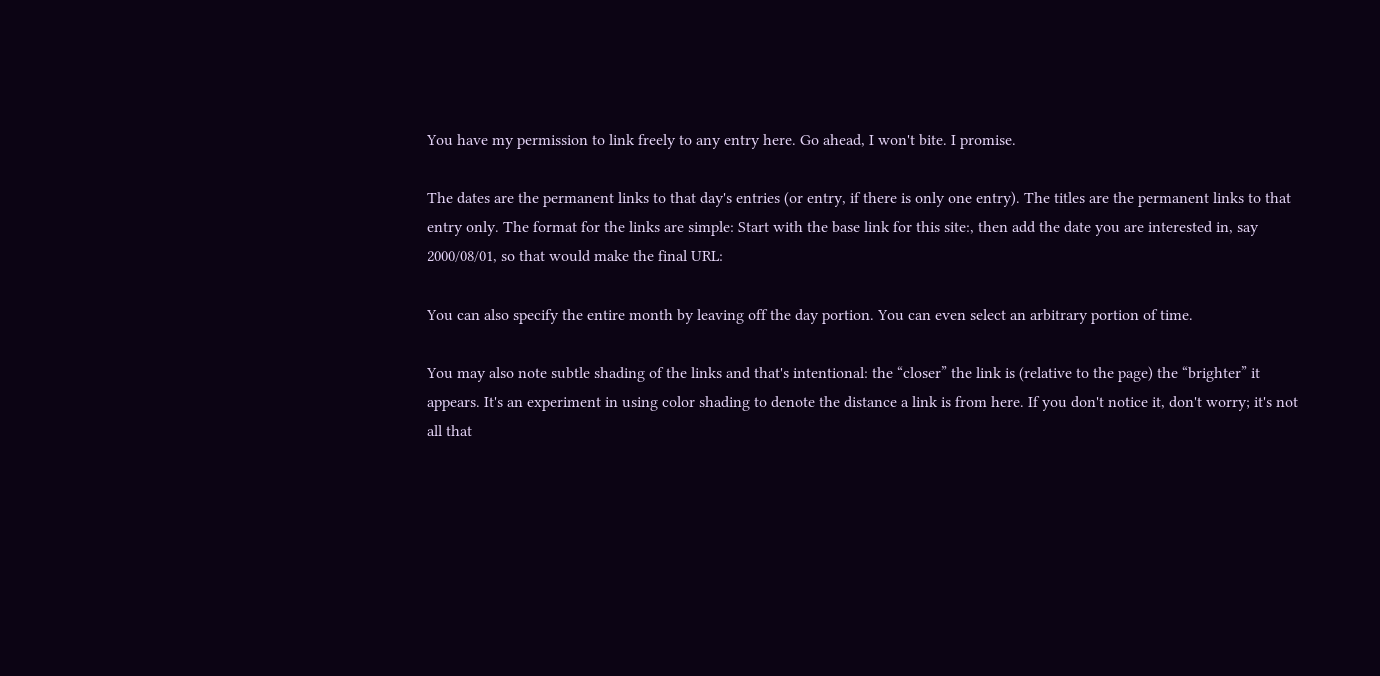You have my permission to link freely to any entry here. Go ahead, I won't bite. I promise.

The dates are the permanent links to that day's entries (or entry, if there is only one entry). The titles are the permanent links to that entry only. The format for the links are simple: Start with the base link for this site:, then add the date you are interested in, say 2000/08/01, so that would make the final URL:

You can also specify the entire month by leaving off the day portion. You can even select an arbitrary portion of time.

You may also note subtle shading of the links and that's intentional: the “closer” the link is (relative to the page) the “brighter” it appears. It's an experiment in using color shading to denote the distance a link is from here. If you don't notice it, don't worry; it's not all that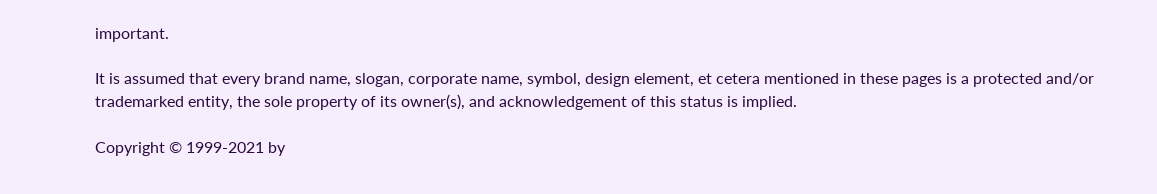important.

It is assumed that every brand name, slogan, corporate name, symbol, design element, et cetera mentioned in these pages is a protected and/or trademarked entity, the sole property of its owner(s), and acknowledgement of this status is implied.

Copyright © 1999-2021 by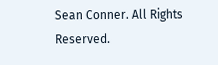Sean Conner. All Rights Reserved.